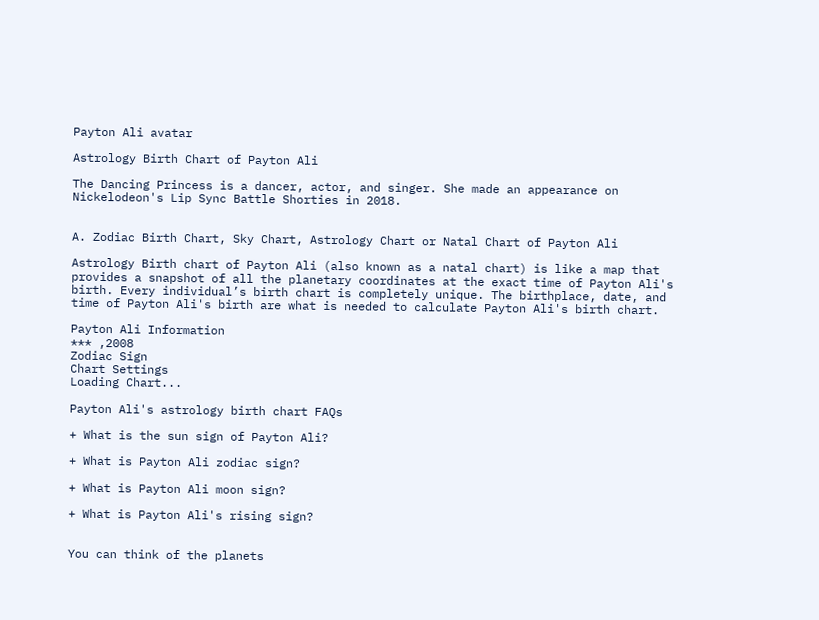Payton Ali avatar

Astrology Birth Chart of Payton Ali

The Dancing Princess is a dancer, actor, and singer. She made an appearance on Nickelodeon's Lip Sync Battle Shorties in 2018.


A. Zodiac Birth Chart, Sky Chart, Astrology Chart or Natal Chart of Payton Ali

Astrology Birth chart of Payton Ali (also known as a natal chart) is like a map that provides a snapshot of all the planetary coordinates at the exact time of Payton Ali's birth. Every individual’s birth chart is completely unique. The birthplace, date, and time of Payton Ali's birth are what is needed to calculate Payton Ali's birth chart.

Payton Ali Information
*** ,2008
Zodiac Sign
Chart Settings
Loading Chart...

Payton Ali's astrology birth chart FAQs

+ What is the sun sign of Payton Ali?

+ What is Payton Ali zodiac sign?

+ What is Payton Ali moon sign?

+ What is Payton Ali's rising sign?


You can think of the planets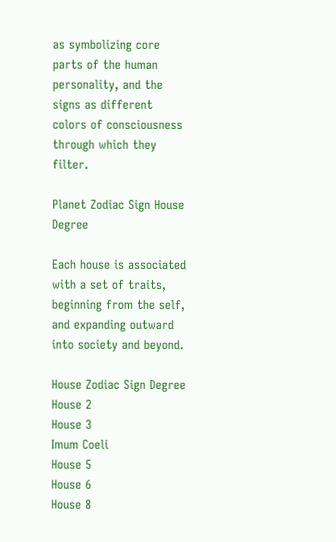as symbolizing core parts of the human personality, and the signs as different colors of consciousness through which they filter.

Planet Zodiac Sign House Degree

Each house is associated with a set of traits, beginning from the self, and expanding outward into society and beyond.

House Zodiac Sign Degree
House 2
House 3
Imum Coeli
House 5
House 6
House 8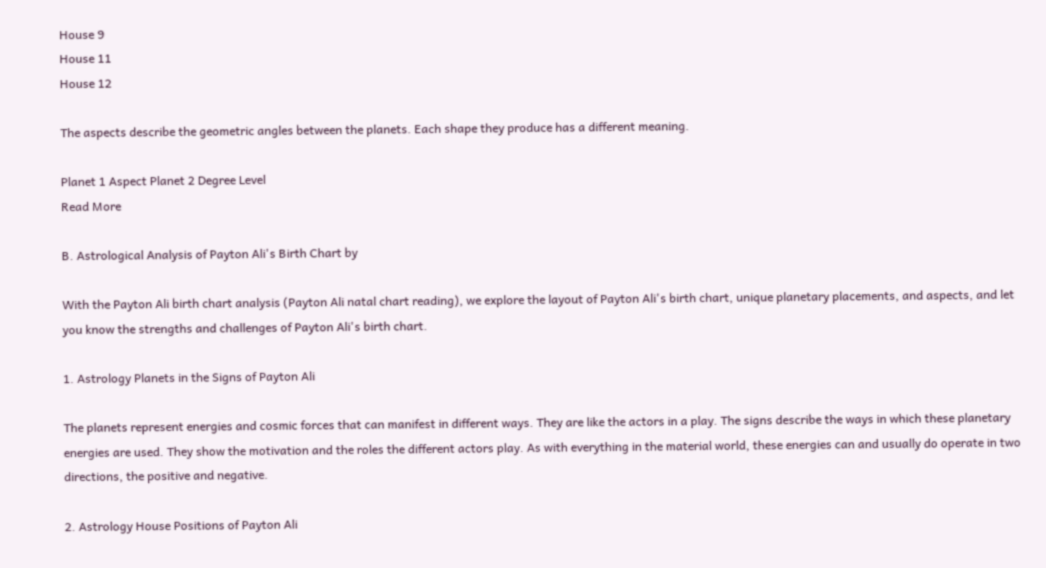House 9
House 11
House 12

The aspects describe the geometric angles between the planets. Each shape they produce has a different meaning.

Planet 1 Aspect Planet 2 Degree Level
Read More

B. Astrological Analysis of Payton Ali's Birth Chart by

With the Payton Ali birth chart analysis (Payton Ali natal chart reading), we explore the layout of Payton Ali's birth chart, unique planetary placements, and aspects, and let you know the strengths and challenges of Payton Ali's birth chart.

1. Astrology Planets in the Signs of Payton Ali

The planets represent energies and cosmic forces that can manifest in different ways. They are like the actors in a play. The signs describe the ways in which these planetary energies are used. They show the motivation and the roles the different actors play. As with everything in the material world, these energies can and usually do operate in two directions, the positive and negative.

2. Astrology House Positions of Payton Ali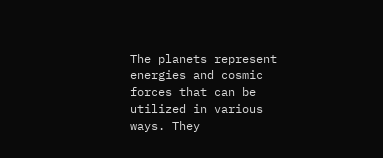The planets represent energies and cosmic forces that can be utilized in various ways. They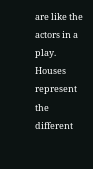are like the actors in a play. Houses represent the different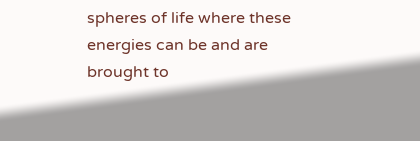spheres of life where these energies can be and are brought to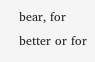bear, for better or for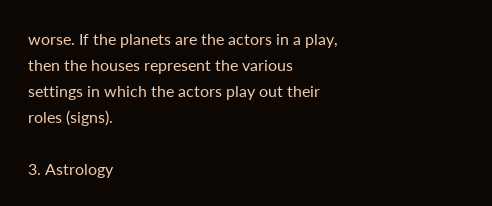worse. If the planets are the actors in a play, then the houses represent the various settings in which the actors play out their roles (signs).

3. Astrology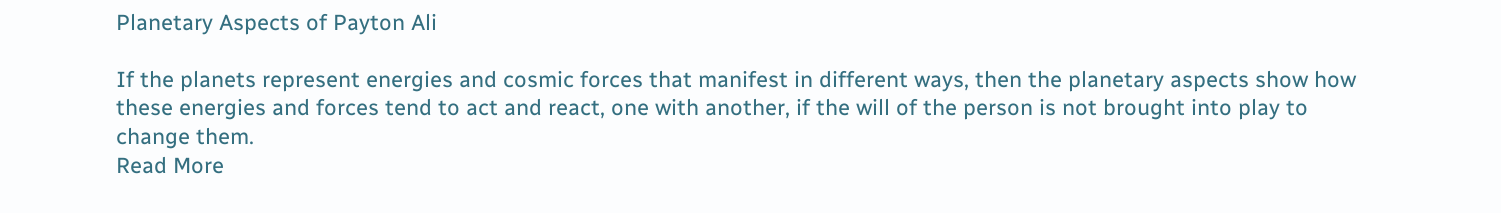Planetary Aspects of Payton Ali

If the planets represent energies and cosmic forces that manifest in different ways, then the planetary aspects show how these energies and forces tend to act and react, one with another, if the will of the person is not brought into play to change them.
Read More